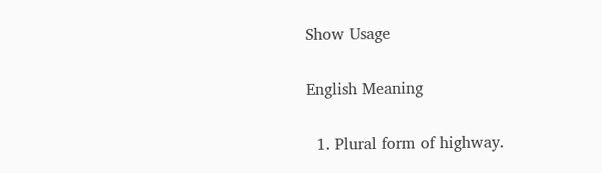Show Usage

English Meaning

  1. Plural form of highway.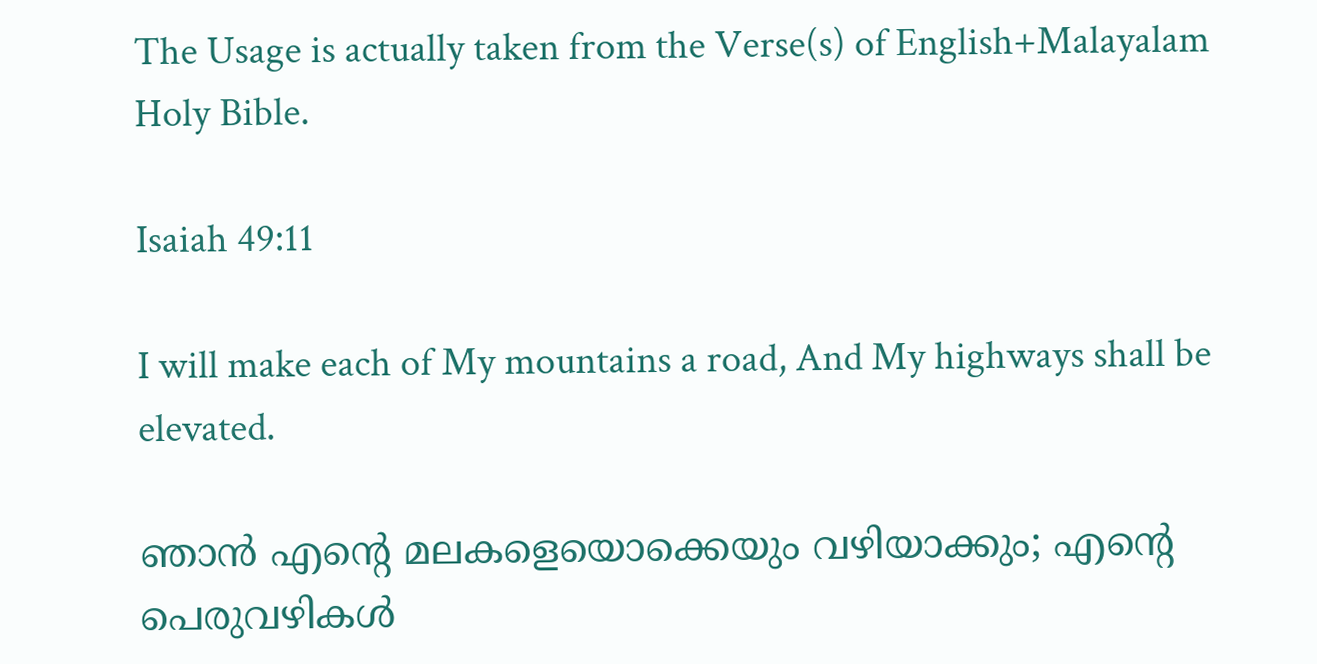The Usage is actually taken from the Verse(s) of English+Malayalam Holy Bible.

Isaiah 49:11

I will make each of My mountains a road, And My highways shall be elevated.

ഞാൻ എന്റെ മലകളെയൊക്കെയും വഴിയാക്കും; എന്റെ പെരുവഴികൾ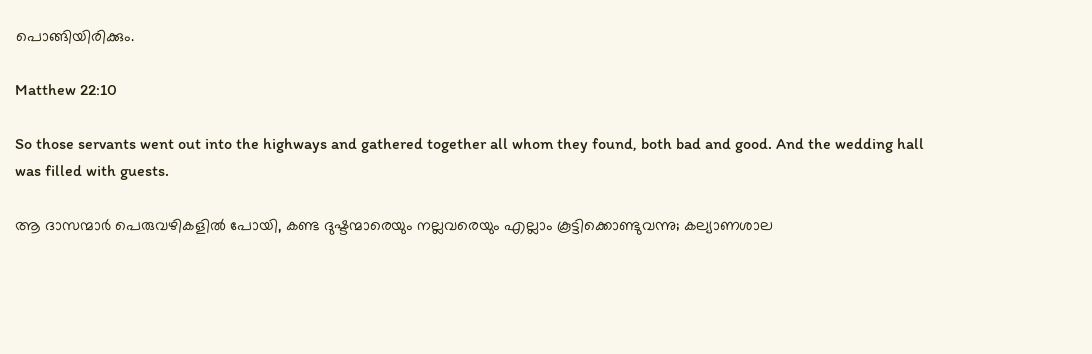പൊങ്ങിയിരിക്കും.

Matthew 22:10

So those servants went out into the highways and gathered together all whom they found, both bad and good. And the wedding hall was filled with guests.

ആ ദാസന്മാർ പെരുവഴികളിൽ പോയി, കണ്ട ദുഷ്ടന്മാരെയും നല്ലവരെയും എല്ലാം കൂട്ടിക്കൊണ്ടുവന്നു; കല്യാണശാല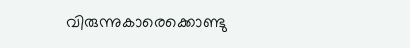വിരുന്നുകാരെക്കൊണ്ടു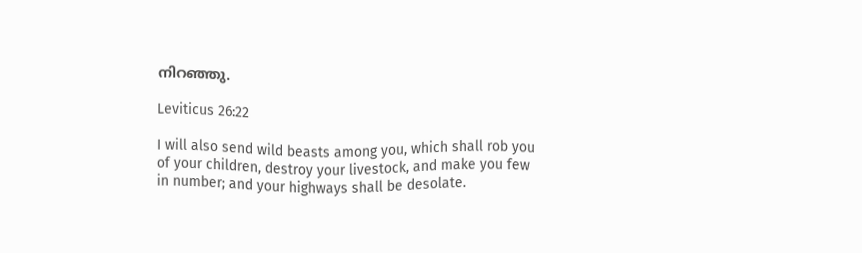നിറഞ്ഞു.

Leviticus 26:22

I will also send wild beasts among you, which shall rob you of your children, destroy your livestock, and make you few in number; and your highways shall be desolate.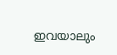ഇവയാലും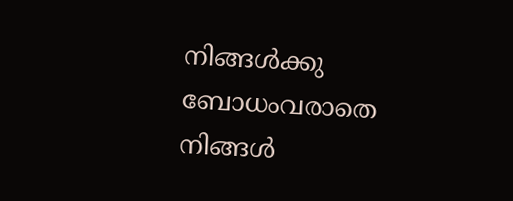നിങ്ങൾക്കു ബോധംവരാതെ നിങ്ങൾ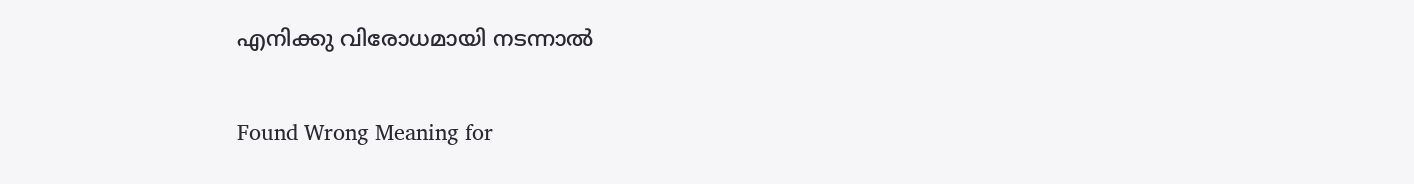എനിക്കു വിരോധമായി നടന്നാൽ


Found Wrong Meaning for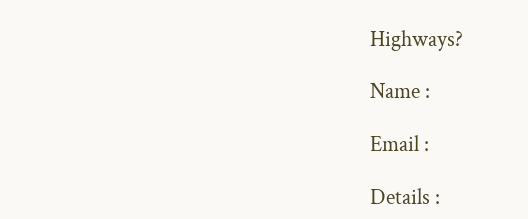Highways?

Name :

Email :

Details :